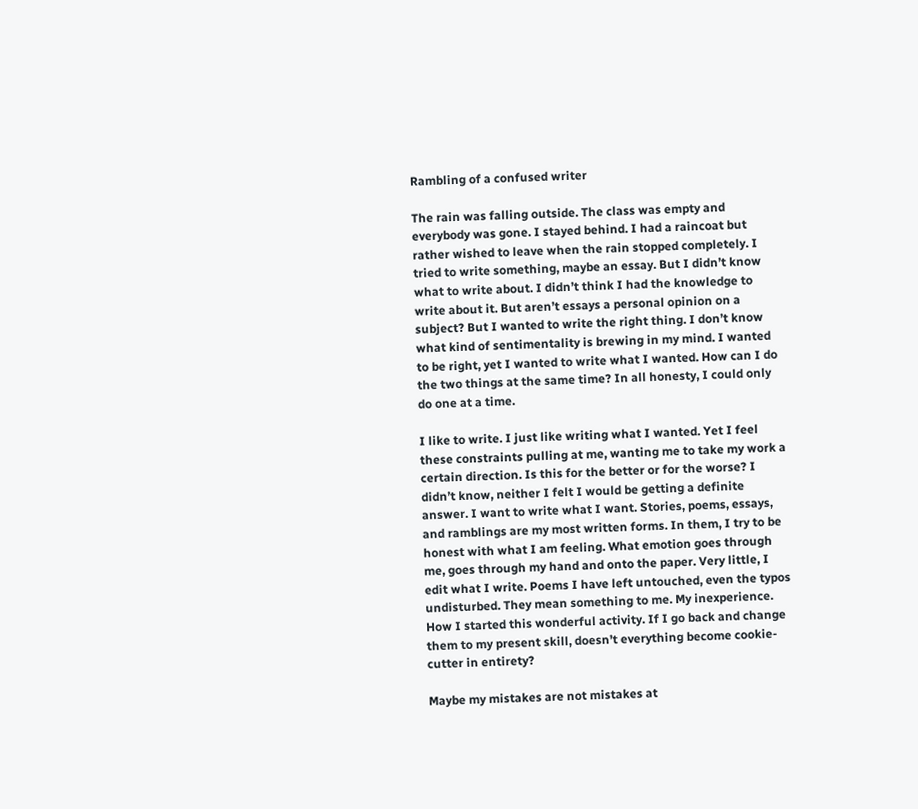Rambling of a confused writer

The rain was falling outside. The class was empty and everybody was gone. I stayed behind. I had a raincoat but rather wished to leave when the rain stopped completely. I tried to write something, maybe an essay. But I didn’t know what to write about. I didn’t think I had the knowledge to write about it. But aren’t essays a personal opinion on a subject? But I wanted to write the right thing. I don’t know what kind of sentimentality is brewing in my mind. I wanted to be right, yet I wanted to write what I wanted. How can I do the two things at the same time? In all honesty, I could only do one at a time.

I like to write. I just like writing what I wanted. Yet I feel these constraints pulling at me, wanting me to take my work a certain direction. Is this for the better or for the worse? I didn’t know, neither I felt I would be getting a definite answer. I want to write what I want. Stories, poems, essays, and ramblings are my most written forms. In them, I try to be honest with what I am feeling. What emotion goes through me, goes through my hand and onto the paper. Very little, I edit what I write. Poems I have left untouched, even the typos undisturbed. They mean something to me. My inexperience. How I started this wonderful activity. If I go back and change them to my present skill, doesn’t everything become cookie-cutter in entirety?

Maybe my mistakes are not mistakes at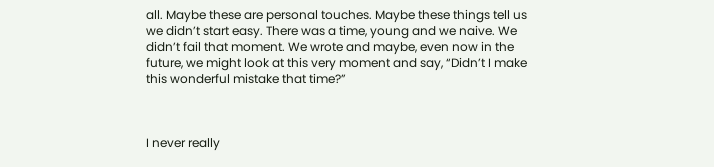all. Maybe these are personal touches. Maybe these things tell us we didn’t start easy. There was a time, young and we naive. We didn’t fail that moment. We wrote and maybe, even now in the future, we might look at this very moment and say, “Didn’t I make this wonderful mistake that time?”



I never really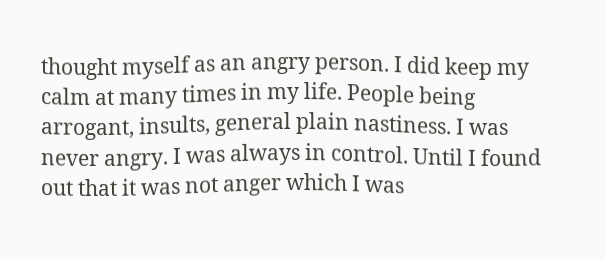thought myself as an angry person. I did keep my calm at many times in my life. People being arrogant, insults, general plain nastiness. I was never angry. I was always in control. Until I found out that it was not anger which I was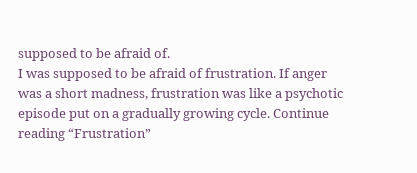supposed to be afraid of.
I was supposed to be afraid of frustration. If anger was a short madness, frustration was like a psychotic episode put on a gradually growing cycle. Continue reading “Frustration”